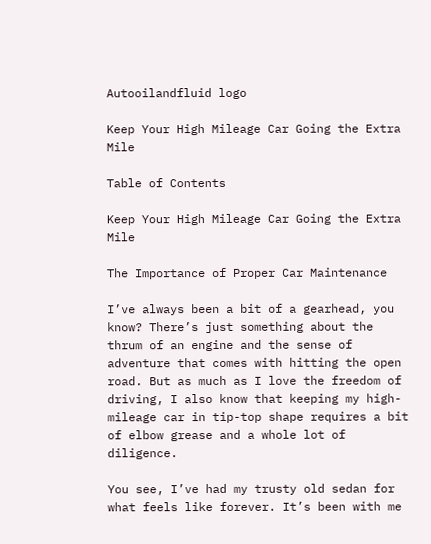Autooilandfluid logo

Keep Your High Mileage Car Going the Extra Mile

Table of Contents

Keep Your High Mileage Car Going the Extra Mile

The Importance of Proper Car Maintenance

I’ve always been a bit of a gearhead, you know? There’s just something about the thrum of an engine and the sense of adventure that comes with hitting the open road. But as much as I love the freedom of driving, I also know that keeping my high-mileage car in tip-top shape requires a bit of elbow grease and a whole lot of diligence.

You see, I’ve had my trusty old sedan for what feels like forever. It’s been with me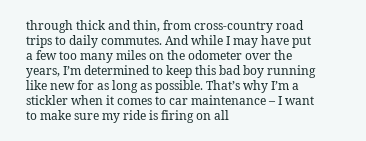through thick and thin, from cross-country road trips to daily commutes. And while I may have put a few too many miles on the odometer over the years, I’m determined to keep this bad boy running like new for as long as possible. That’s why I’m a stickler when it comes to car maintenance – I want to make sure my ride is firing on all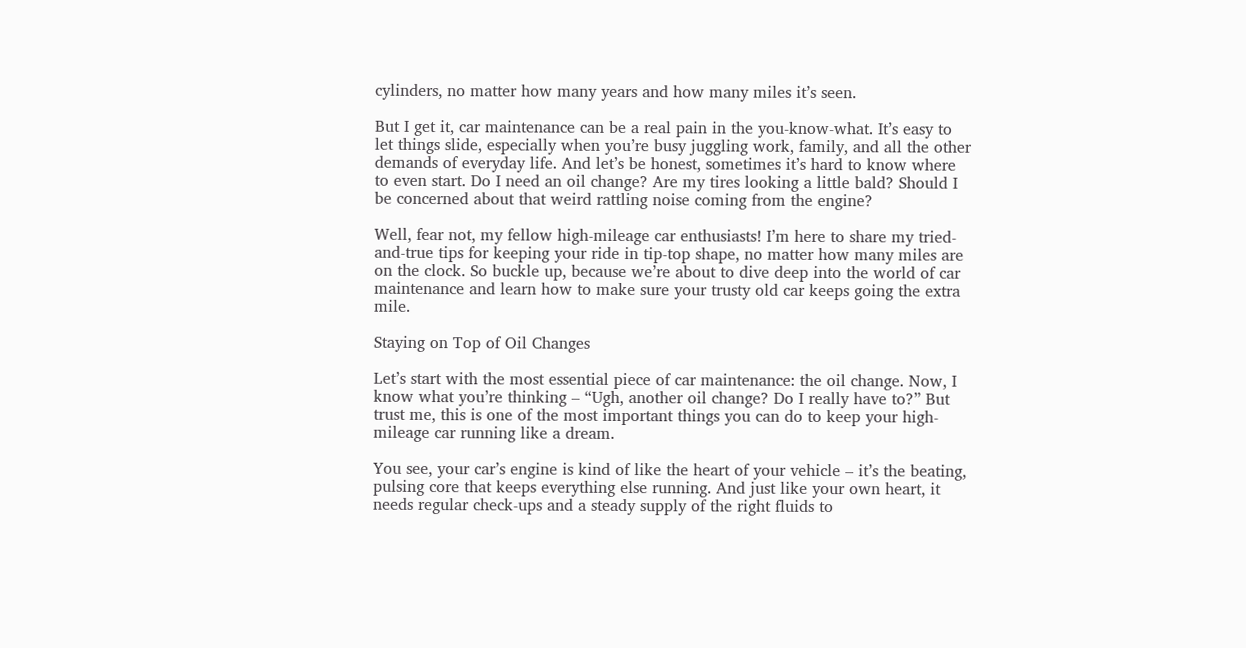cylinders, no matter how many years and how many miles it’s seen.

But I get it, car maintenance can be a real pain in the you-know-what. It’s easy to let things slide, especially when you’re busy juggling work, family, and all the other demands of everyday life. And let’s be honest, sometimes it’s hard to know where to even start. Do I need an oil change? Are my tires looking a little bald? Should I be concerned about that weird rattling noise coming from the engine?

Well, fear not, my fellow high-mileage car enthusiasts! I’m here to share my tried-and-true tips for keeping your ride in tip-top shape, no matter how many miles are on the clock. So buckle up, because we’re about to dive deep into the world of car maintenance and learn how to make sure your trusty old car keeps going the extra mile.

Staying on Top of Oil Changes

Let’s start with the most essential piece of car maintenance: the oil change. Now, I know what you’re thinking – “Ugh, another oil change? Do I really have to?” But trust me, this is one of the most important things you can do to keep your high-mileage car running like a dream.

You see, your car’s engine is kind of like the heart of your vehicle – it’s the beating, pulsing core that keeps everything else running. And just like your own heart, it needs regular check-ups and a steady supply of the right fluids to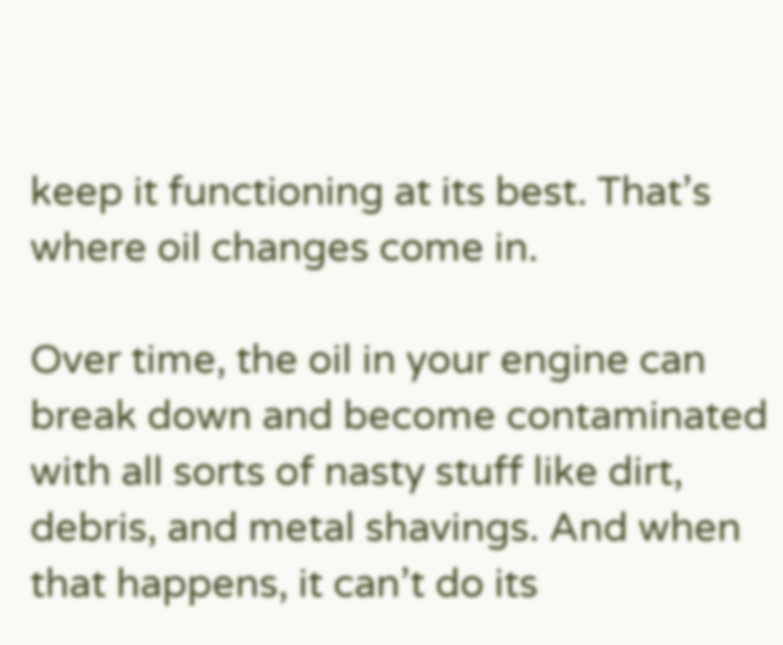keep it functioning at its best. That’s where oil changes come in.

Over time, the oil in your engine can break down and become contaminated with all sorts of nasty stuff like dirt, debris, and metal shavings. And when that happens, it can’t do its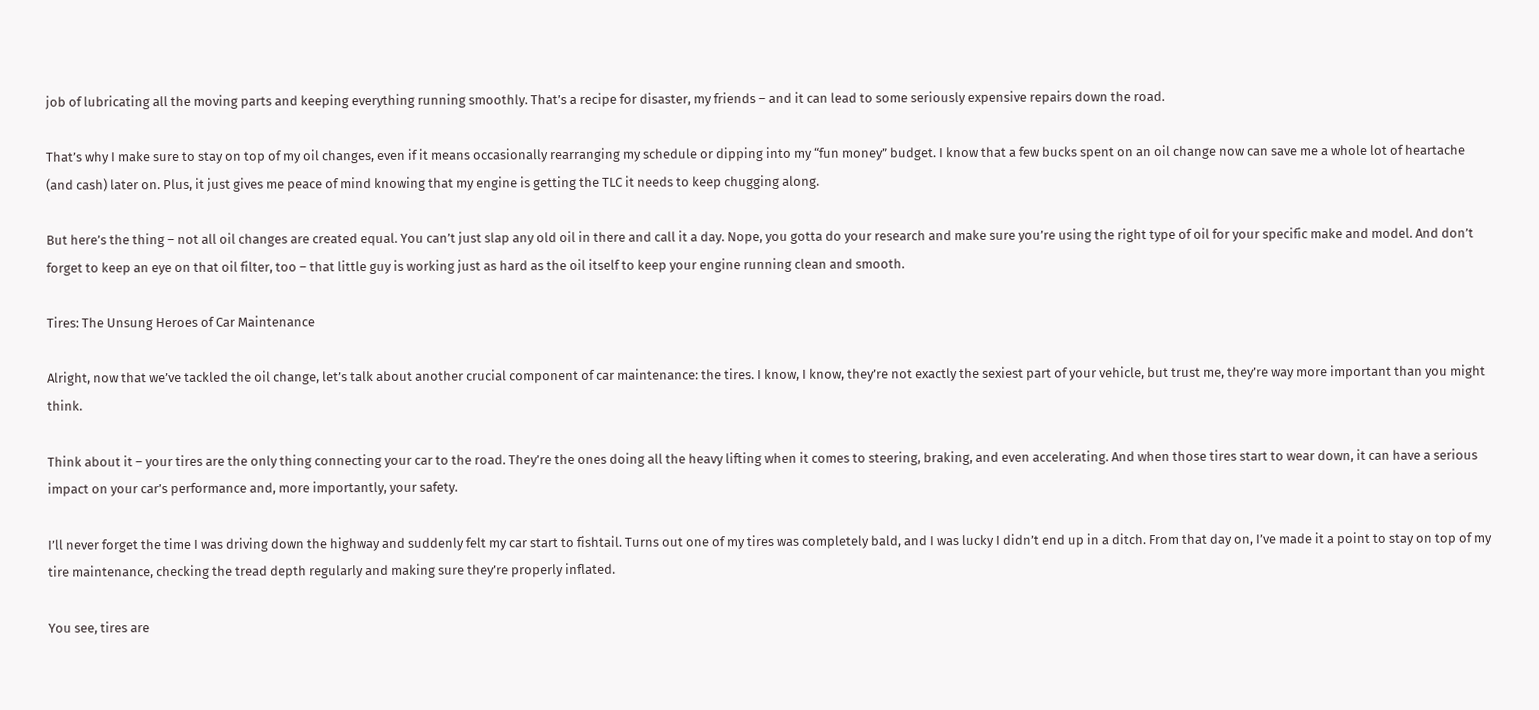job of lubricating all the moving parts and keeping everything running smoothly. That’s a recipe for disaster, my friends – and it can lead to some seriously expensive repairs down the road.

That’s why I make sure to stay on top of my oil changes, even if it means occasionally rearranging my schedule or dipping into my “fun money” budget. I know that a few bucks spent on an oil change now can save me a whole lot of heartache (and cash) later on. Plus, it just gives me peace of mind knowing that my engine is getting the TLC it needs to keep chugging along.

But here’s the thing – not all oil changes are created equal. You can’t just slap any old oil in there and call it a day. Nope, you gotta do your research and make sure you’re using the right type of oil for your specific make and model. And don’t forget to keep an eye on that oil filter, too – that little guy is working just as hard as the oil itself to keep your engine running clean and smooth.

Tires: The Unsung Heroes of Car Maintenance

Alright, now that we’ve tackled the oil change, let’s talk about another crucial component of car maintenance: the tires. I know, I know, they’re not exactly the sexiest part of your vehicle, but trust me, they’re way more important than you might think.

Think about it – your tires are the only thing connecting your car to the road. They’re the ones doing all the heavy lifting when it comes to steering, braking, and even accelerating. And when those tires start to wear down, it can have a serious impact on your car’s performance and, more importantly, your safety.

I’ll never forget the time I was driving down the highway and suddenly felt my car start to fishtail. Turns out one of my tires was completely bald, and I was lucky I didn’t end up in a ditch. From that day on, I’ve made it a point to stay on top of my tire maintenance, checking the tread depth regularly and making sure they’re properly inflated.

You see, tires are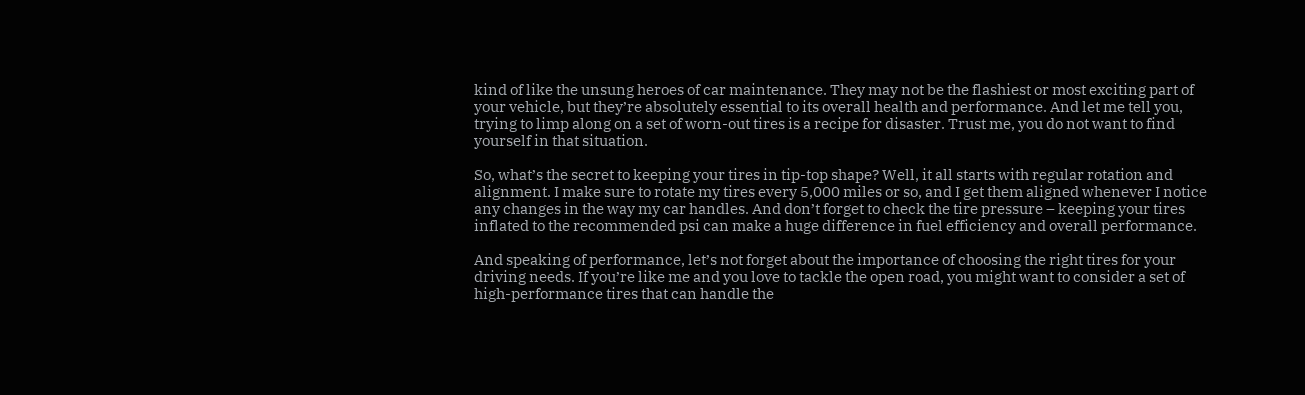kind of like the unsung heroes of car maintenance. They may not be the flashiest or most exciting part of your vehicle, but they’re absolutely essential to its overall health and performance. And let me tell you, trying to limp along on a set of worn-out tires is a recipe for disaster. Trust me, you do not want to find yourself in that situation.

So, what’s the secret to keeping your tires in tip-top shape? Well, it all starts with regular rotation and alignment. I make sure to rotate my tires every 5,000 miles or so, and I get them aligned whenever I notice any changes in the way my car handles. And don’t forget to check the tire pressure – keeping your tires inflated to the recommended psi can make a huge difference in fuel efficiency and overall performance.

And speaking of performance, let’s not forget about the importance of choosing the right tires for your driving needs. If you’re like me and you love to tackle the open road, you might want to consider a set of high-performance tires that can handle the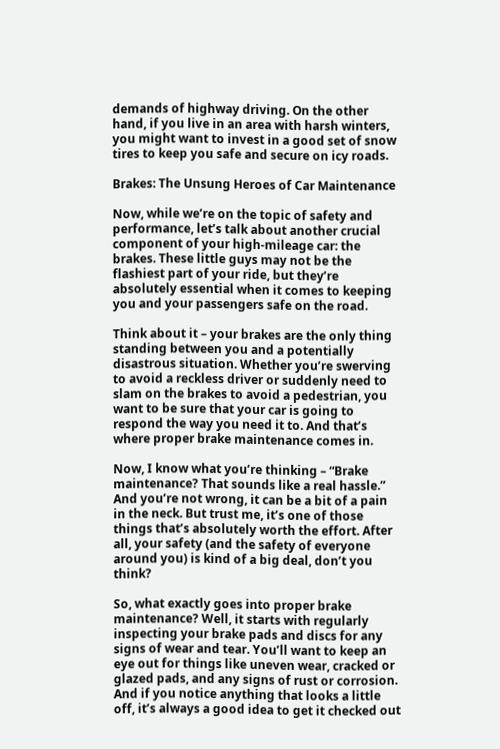demands of highway driving. On the other hand, if you live in an area with harsh winters, you might want to invest in a good set of snow tires to keep you safe and secure on icy roads.

Brakes: The Unsung Heroes of Car Maintenance

Now, while we’re on the topic of safety and performance, let’s talk about another crucial component of your high-mileage car: the brakes. These little guys may not be the flashiest part of your ride, but they’re absolutely essential when it comes to keeping you and your passengers safe on the road.

Think about it – your brakes are the only thing standing between you and a potentially disastrous situation. Whether you’re swerving to avoid a reckless driver or suddenly need to slam on the brakes to avoid a pedestrian, you want to be sure that your car is going to respond the way you need it to. And that’s where proper brake maintenance comes in.

Now, I know what you’re thinking – “Brake maintenance? That sounds like a real hassle.” And you’re not wrong, it can be a bit of a pain in the neck. But trust me, it’s one of those things that’s absolutely worth the effort. After all, your safety (and the safety of everyone around you) is kind of a big deal, don’t you think?

So, what exactly goes into proper brake maintenance? Well, it starts with regularly inspecting your brake pads and discs for any signs of wear and tear. You’ll want to keep an eye out for things like uneven wear, cracked or glazed pads, and any signs of rust or corrosion. And if you notice anything that looks a little off, it’s always a good idea to get it checked out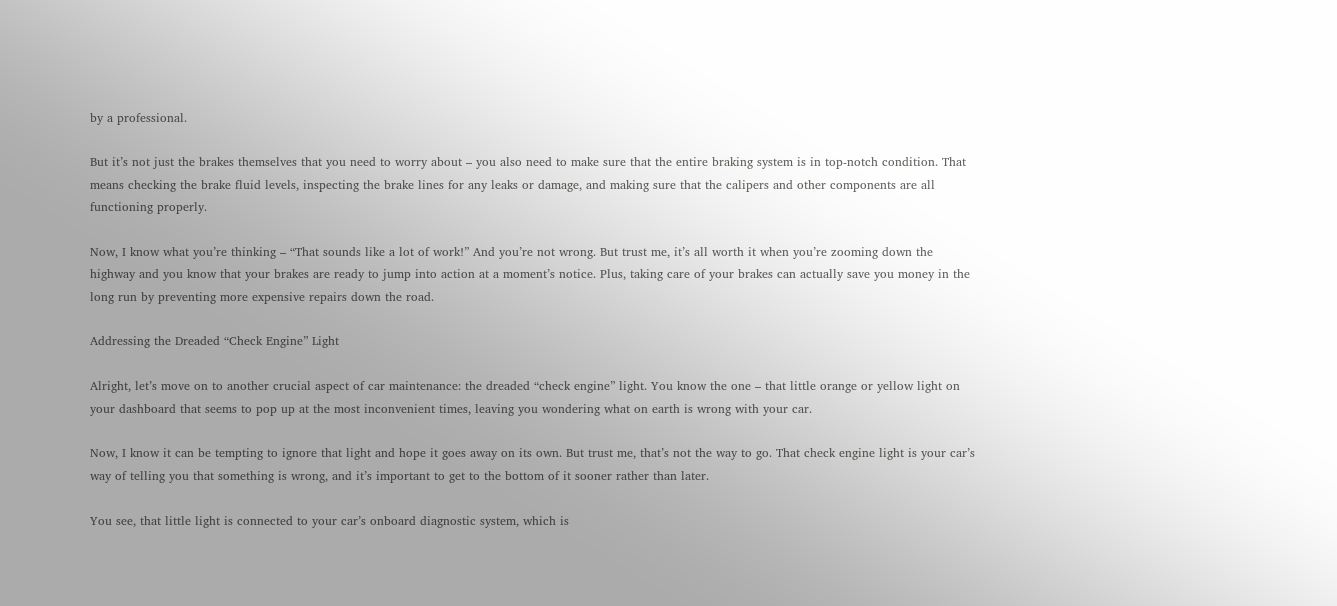by a professional.

But it’s not just the brakes themselves that you need to worry about – you also need to make sure that the entire braking system is in top-notch condition. That means checking the brake fluid levels, inspecting the brake lines for any leaks or damage, and making sure that the calipers and other components are all functioning properly.

Now, I know what you’re thinking – “That sounds like a lot of work!” And you’re not wrong. But trust me, it’s all worth it when you’re zooming down the highway and you know that your brakes are ready to jump into action at a moment’s notice. Plus, taking care of your brakes can actually save you money in the long run by preventing more expensive repairs down the road.

Addressing the Dreaded “Check Engine” Light

Alright, let’s move on to another crucial aspect of car maintenance: the dreaded “check engine” light. You know the one – that little orange or yellow light on your dashboard that seems to pop up at the most inconvenient times, leaving you wondering what on earth is wrong with your car.

Now, I know it can be tempting to ignore that light and hope it goes away on its own. But trust me, that’s not the way to go. That check engine light is your car’s way of telling you that something is wrong, and it’s important to get to the bottom of it sooner rather than later.

You see, that little light is connected to your car’s onboard diagnostic system, which is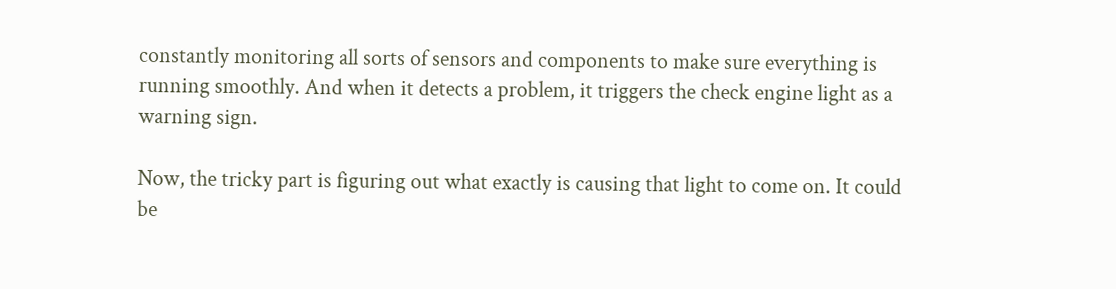constantly monitoring all sorts of sensors and components to make sure everything is running smoothly. And when it detects a problem, it triggers the check engine light as a warning sign.

Now, the tricky part is figuring out what exactly is causing that light to come on. It could be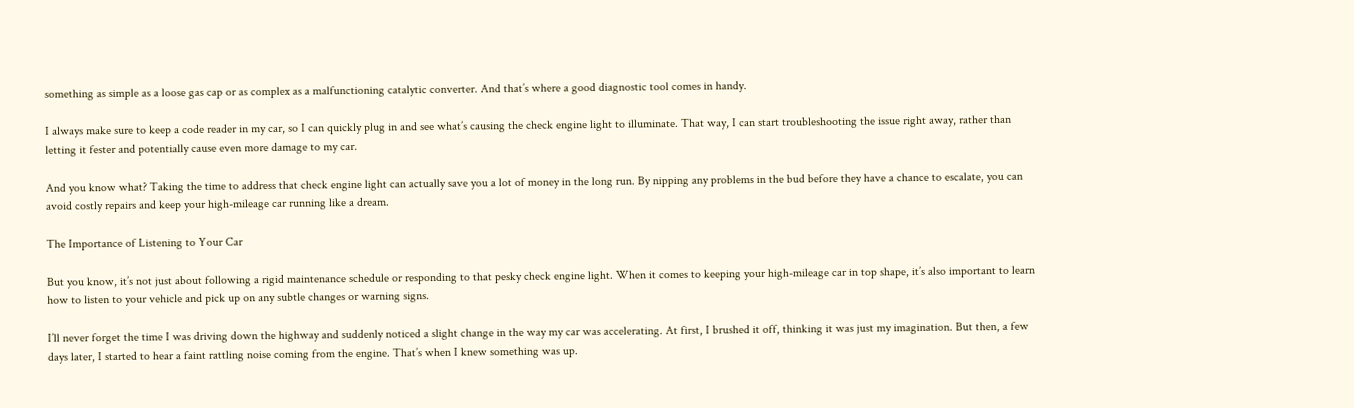something as simple as a loose gas cap or as complex as a malfunctioning catalytic converter. And that’s where a good diagnostic tool comes in handy.

I always make sure to keep a code reader in my car, so I can quickly plug in and see what’s causing the check engine light to illuminate. That way, I can start troubleshooting the issue right away, rather than letting it fester and potentially cause even more damage to my car.

And you know what? Taking the time to address that check engine light can actually save you a lot of money in the long run. By nipping any problems in the bud before they have a chance to escalate, you can avoid costly repairs and keep your high-mileage car running like a dream.

The Importance of Listening to Your Car

But you know, it’s not just about following a rigid maintenance schedule or responding to that pesky check engine light. When it comes to keeping your high-mileage car in top shape, it’s also important to learn how to listen to your vehicle and pick up on any subtle changes or warning signs.

I’ll never forget the time I was driving down the highway and suddenly noticed a slight change in the way my car was accelerating. At first, I brushed it off, thinking it was just my imagination. But then, a few days later, I started to hear a faint rattling noise coming from the engine. That’s when I knew something was up.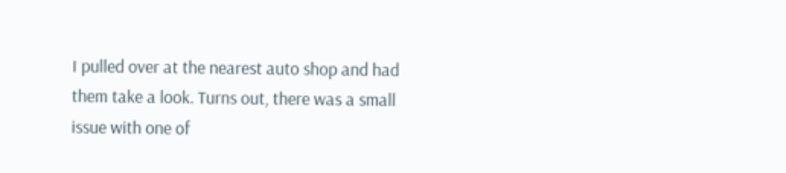I pulled over at the nearest auto shop and had them take a look. Turns out, there was a small issue with one of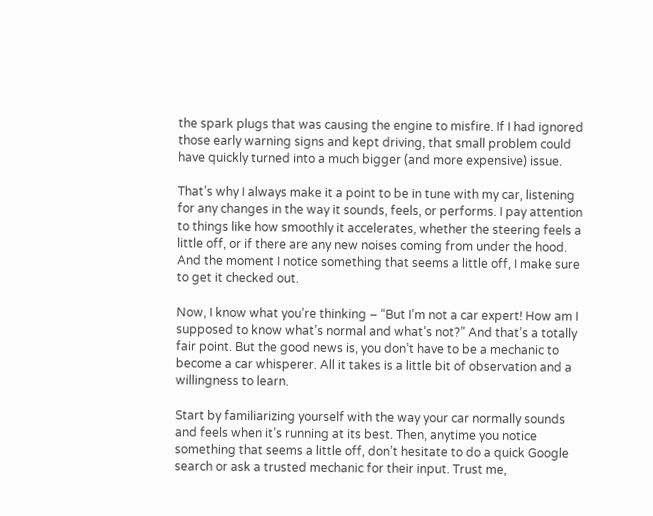the spark plugs that was causing the engine to misfire. If I had ignored those early warning signs and kept driving, that small problem could have quickly turned into a much bigger (and more expensive) issue.

That’s why I always make it a point to be in tune with my car, listening for any changes in the way it sounds, feels, or performs. I pay attention to things like how smoothly it accelerates, whether the steering feels a little off, or if there are any new noises coming from under the hood. And the moment I notice something that seems a little off, I make sure to get it checked out.

Now, I know what you’re thinking – “But I’m not a car expert! How am I supposed to know what’s normal and what’s not?” And that’s a totally fair point. But the good news is, you don’t have to be a mechanic to become a car whisperer. All it takes is a little bit of observation and a willingness to learn.

Start by familiarizing yourself with the way your car normally sounds and feels when it’s running at its best. Then, anytime you notice something that seems a little off, don’t hesitate to do a quick Google search or ask a trusted mechanic for their input. Trust me,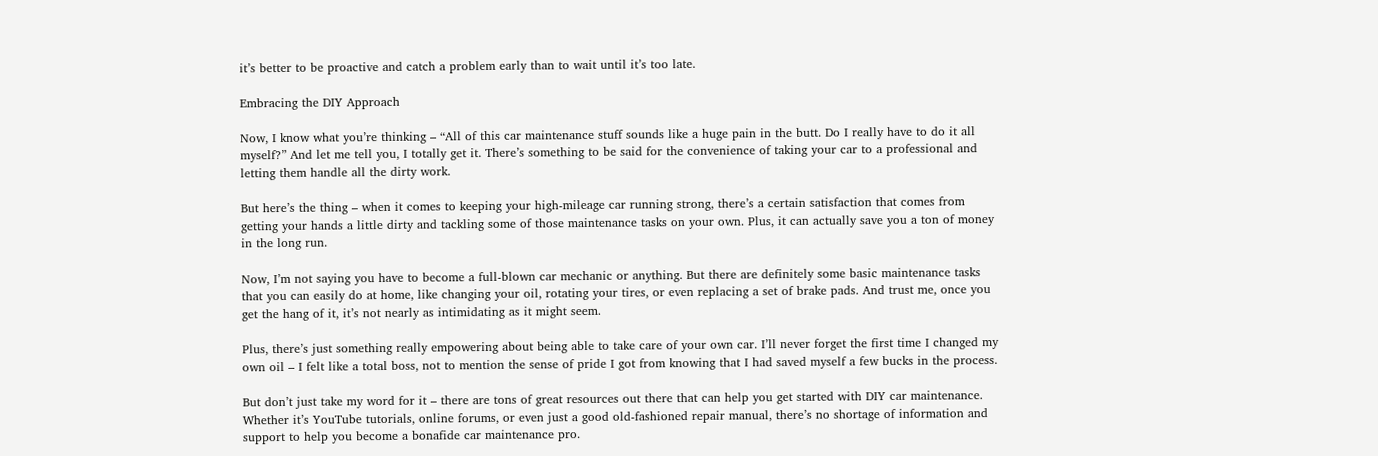it’s better to be proactive and catch a problem early than to wait until it’s too late.

Embracing the DIY Approach

Now, I know what you’re thinking – “All of this car maintenance stuff sounds like a huge pain in the butt. Do I really have to do it all myself?” And let me tell you, I totally get it. There’s something to be said for the convenience of taking your car to a professional and letting them handle all the dirty work.

But here’s the thing – when it comes to keeping your high-mileage car running strong, there’s a certain satisfaction that comes from getting your hands a little dirty and tackling some of those maintenance tasks on your own. Plus, it can actually save you a ton of money in the long run.

Now, I’m not saying you have to become a full-blown car mechanic or anything. But there are definitely some basic maintenance tasks that you can easily do at home, like changing your oil, rotating your tires, or even replacing a set of brake pads. And trust me, once you get the hang of it, it’s not nearly as intimidating as it might seem.

Plus, there’s just something really empowering about being able to take care of your own car. I’ll never forget the first time I changed my own oil – I felt like a total boss, not to mention the sense of pride I got from knowing that I had saved myself a few bucks in the process.

But don’t just take my word for it – there are tons of great resources out there that can help you get started with DIY car maintenance. Whether it’s YouTube tutorials, online forums, or even just a good old-fashioned repair manual, there’s no shortage of information and support to help you become a bonafide car maintenance pro.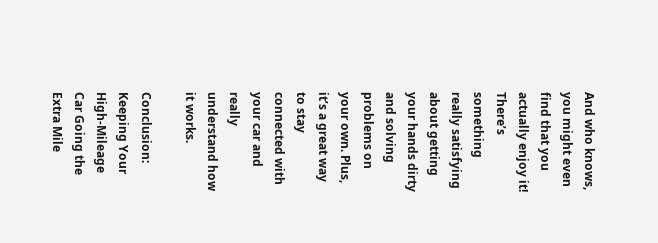And who knows, you might even find that you actually enjoy it! There’s something really satisfying about getting your hands dirty and solving problems on your own. Plus, it’s a great way to stay connected with your car and really understand how it works.

Conclusion: Keeping Your High-Mileage Car Going the Extra Mile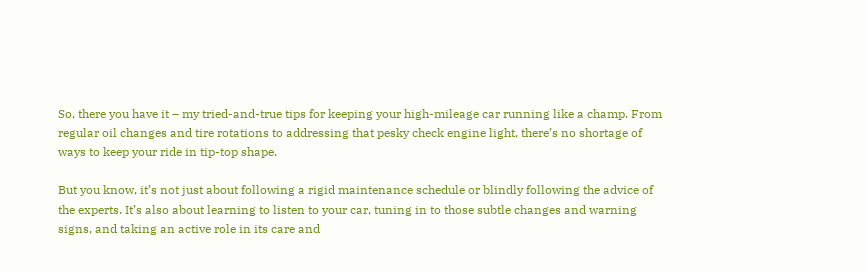So, there you have it – my tried-and-true tips for keeping your high-mileage car running like a champ. From regular oil changes and tire rotations to addressing that pesky check engine light, there’s no shortage of ways to keep your ride in tip-top shape.

But you know, it’s not just about following a rigid maintenance schedule or blindly following the advice of the experts. It’s also about learning to listen to your car, tuning in to those subtle changes and warning signs, and taking an active role in its care and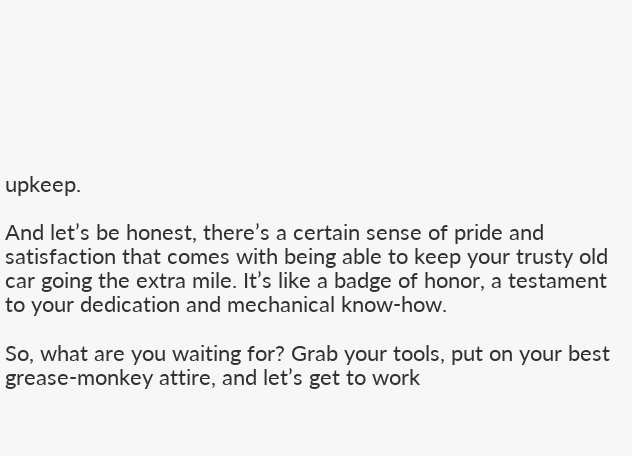upkeep.

And let’s be honest, there’s a certain sense of pride and satisfaction that comes with being able to keep your trusty old car going the extra mile. It’s like a badge of honor, a testament to your dedication and mechanical know-how.

So, what are you waiting for? Grab your tools, put on your best grease-monkey attire, and let’s get to work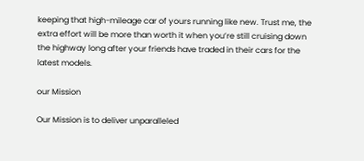keeping that high-mileage car of yours running like new. Trust me, the extra effort will be more than worth it when you’re still cruising down the highway long after your friends have traded in their cars for the latest models.

our Mission

Our Mission is to deliver unparalleled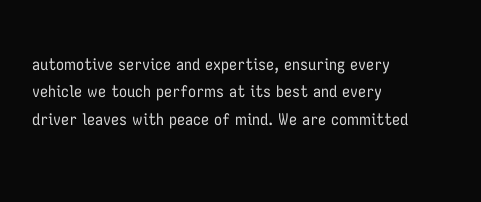automotive service and expertise, ensuring every vehicle we touch performs at its best and every driver leaves with peace of mind. We are committed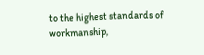to the highest standards of workmanship,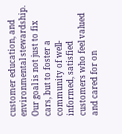customer education, and environmental stewardship. Our goal is not just to fix cars, but to foster a community of well-informed, satisfied customers who feel valued and cared for on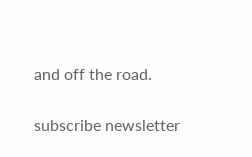and off the road.

subscribe newsletter